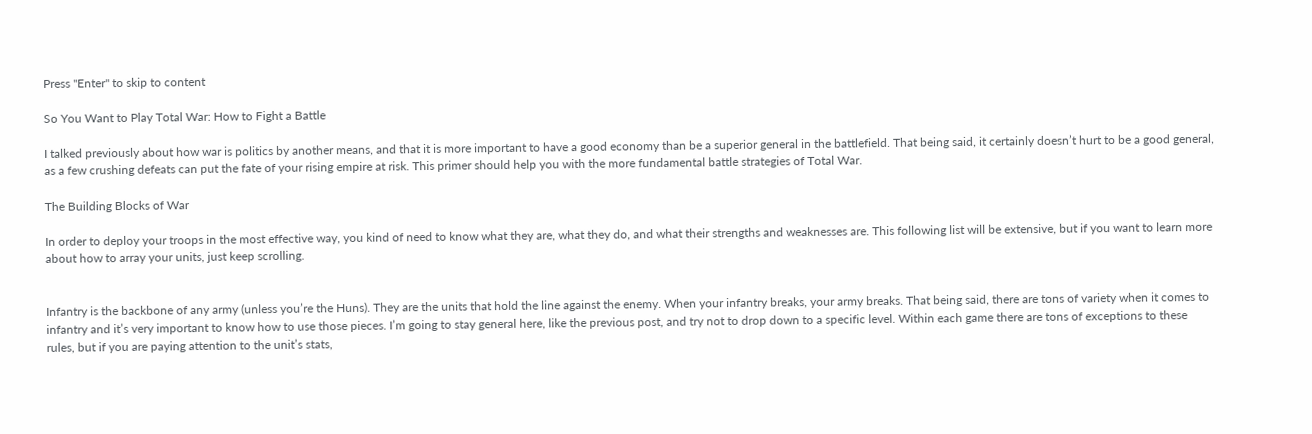Press "Enter" to skip to content

So You Want to Play Total War: How to Fight a Battle

I talked previously about how war is politics by another means, and that it is more important to have a good economy than be a superior general in the battlefield. That being said, it certainly doesn’t hurt to be a good general, as a few crushing defeats can put the fate of your rising empire at risk. This primer should help you with the more fundamental battle strategies of Total War.

The Building Blocks of War

In order to deploy your troops in the most effective way, you kind of need to know what they are, what they do, and what their strengths and weaknesses are. This following list will be extensive, but if you want to learn more about how to array your units, just keep scrolling.


Infantry is the backbone of any army (unless you’re the Huns). They are the units that hold the line against the enemy. When your infantry breaks, your army breaks. That being said, there are tons of variety when it comes to infantry and it’s very important to know how to use those pieces. I’m going to stay general here, like the previous post, and try not to drop down to a specific level. Within each game there are tons of exceptions to these rules, but if you are paying attention to the unit’s stats,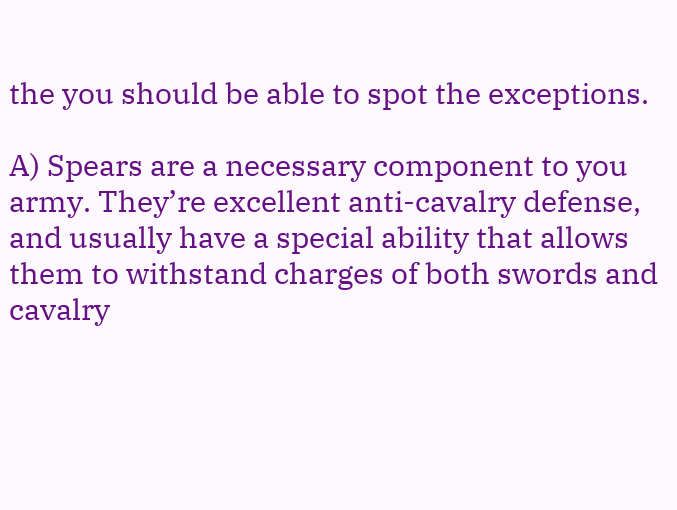the you should be able to spot the exceptions.

A) Spears are a necessary component to you army. They’re excellent anti-cavalry defense, and usually have a special ability that allows them to withstand charges of both swords and cavalry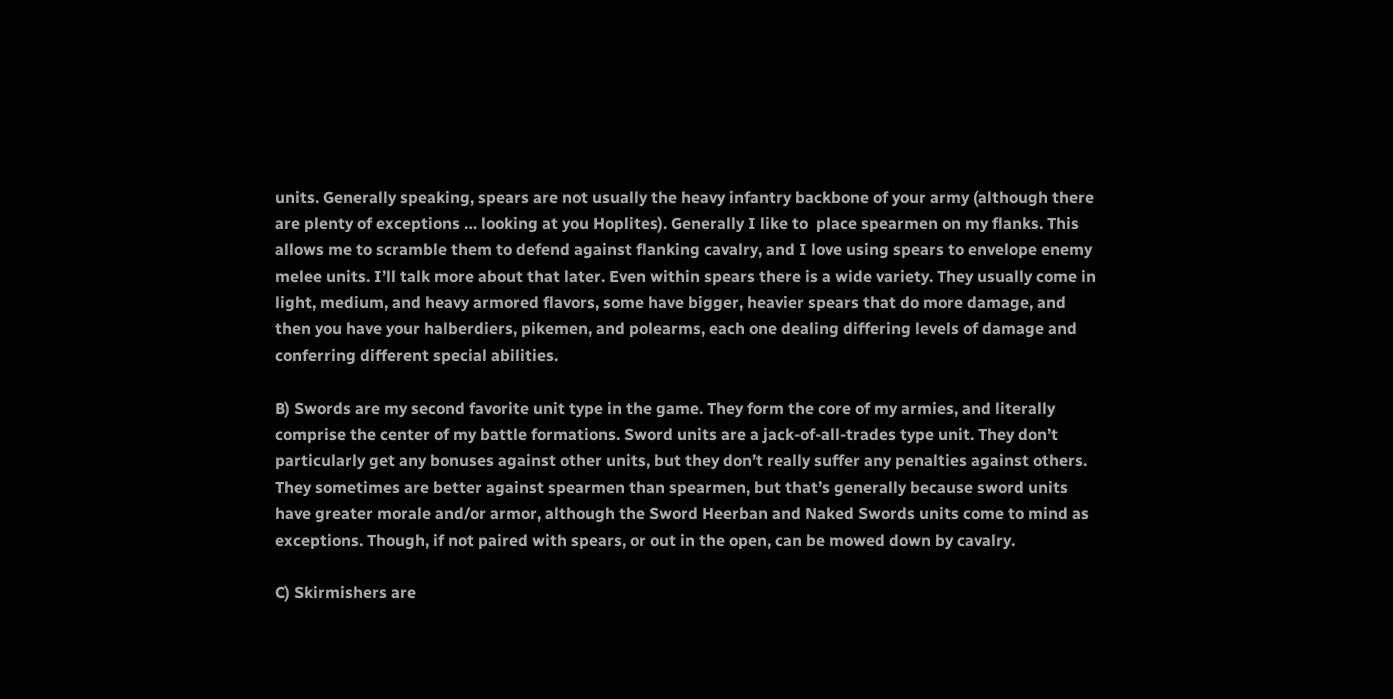units. Generally speaking, spears are not usually the heavy infantry backbone of your army (although there are plenty of exceptions … looking at you Hoplites). Generally I like to  place spearmen on my flanks. This allows me to scramble them to defend against flanking cavalry, and I love using spears to envelope enemy melee units. I’ll talk more about that later. Even within spears there is a wide variety. They usually come in light, medium, and heavy armored flavors, some have bigger, heavier spears that do more damage, and then you have your halberdiers, pikemen, and polearms, each one dealing differing levels of damage and conferring different special abilities.

B) Swords are my second favorite unit type in the game. They form the core of my armies, and literally comprise the center of my battle formations. Sword units are a jack-of-all-trades type unit. They don’t particularly get any bonuses against other units, but they don’t really suffer any penalties against others. They sometimes are better against spearmen than spearmen, but that’s generally because sword units have greater morale and/or armor, although the Sword Heerban and Naked Swords units come to mind as exceptions. Though, if not paired with spears, or out in the open, can be mowed down by cavalry.

C) Skirmishers are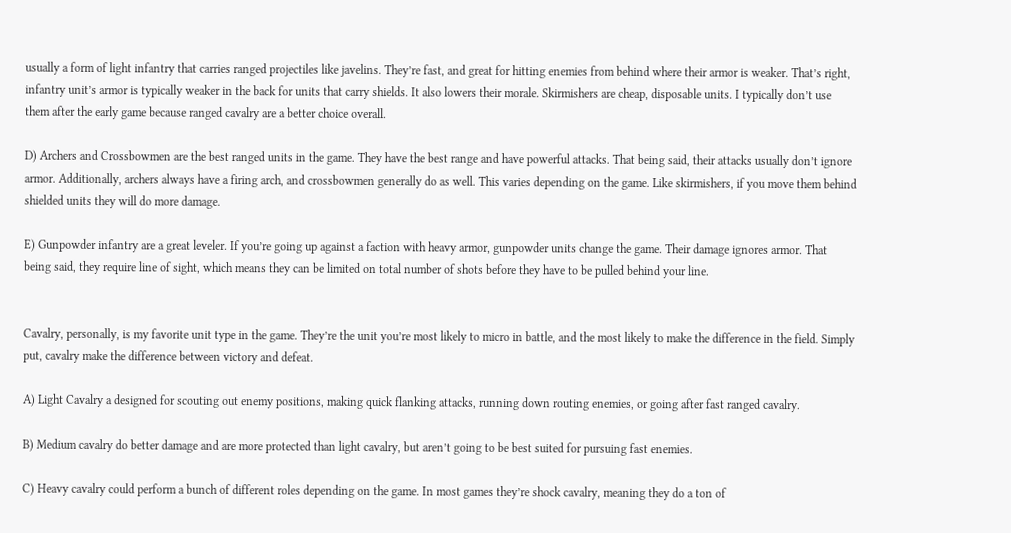usually a form of light infantry that carries ranged projectiles like javelins. They’re fast, and great for hitting enemies from behind where their armor is weaker. That’s right, infantry unit’s armor is typically weaker in the back for units that carry shields. It also lowers their morale. Skirmishers are cheap, disposable units. I typically don’t use them after the early game because ranged cavalry are a better choice overall.

D) Archers and Crossbowmen are the best ranged units in the game. They have the best range and have powerful attacks. That being said, their attacks usually don’t ignore armor. Additionally, archers always have a firing arch, and crossbowmen generally do as well. This varies depending on the game. Like skirmishers, if you move them behind shielded units they will do more damage.

E) Gunpowder infantry are a great leveler. If you’re going up against a faction with heavy armor, gunpowder units change the game. Their damage ignores armor. That being said, they require line of sight, which means they can be limited on total number of shots before they have to be pulled behind your line.


Cavalry, personally, is my favorite unit type in the game. They’re the unit you’re most likely to micro in battle, and the most likely to make the difference in the field. Simply put, cavalry make the difference between victory and defeat.

A) Light Cavalry a designed for scouting out enemy positions, making quick flanking attacks, running down routing enemies, or going after fast ranged cavalry.

B) Medium cavalry do better damage and are more protected than light cavalry, but aren’t going to be best suited for pursuing fast enemies.

C) Heavy cavalry could perform a bunch of different roles depending on the game. In most games they’re shock cavalry, meaning they do a ton of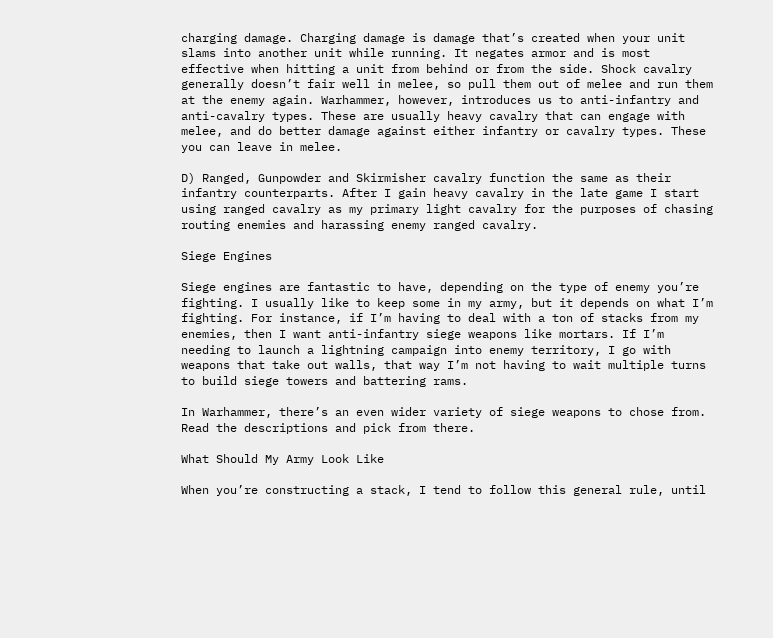charging damage. Charging damage is damage that’s created when your unit slams into another unit while running. It negates armor and is most effective when hitting a unit from behind or from the side. Shock cavalry generally doesn’t fair well in melee, so pull them out of melee and run them at the enemy again. Warhammer, however, introduces us to anti-infantry and anti-cavalry types. These are usually heavy cavalry that can engage with melee, and do better damage against either infantry or cavalry types. These you can leave in melee.

D) Ranged, Gunpowder and Skirmisher cavalry function the same as their infantry counterparts. After I gain heavy cavalry in the late game I start using ranged cavalry as my primary light cavalry for the purposes of chasing routing enemies and harassing enemy ranged cavalry.

Siege Engines

Siege engines are fantastic to have, depending on the type of enemy you’re fighting. I usually like to keep some in my army, but it depends on what I’m fighting. For instance, if I’m having to deal with a ton of stacks from my enemies, then I want anti-infantry siege weapons like mortars. If I’m needing to launch a lightning campaign into enemy territory, I go with weapons that take out walls, that way I’m not having to wait multiple turns to build siege towers and battering rams.

In Warhammer, there’s an even wider variety of siege weapons to chose from. Read the descriptions and pick from there.

What Should My Army Look Like

When you’re constructing a stack, I tend to follow this general rule, until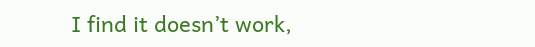I find it doesn’t work,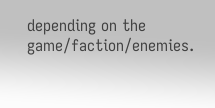depending on the game/faction/enemies.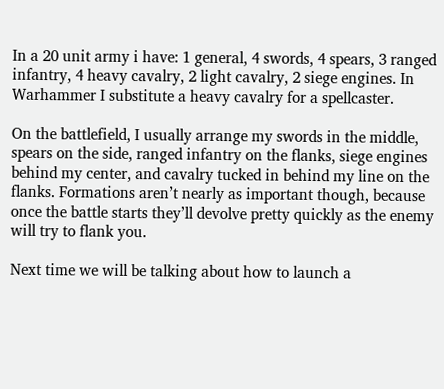In a 20 unit army i have: 1 general, 4 swords, 4 spears, 3 ranged infantry, 4 heavy cavalry, 2 light cavalry, 2 siege engines. In Warhammer I substitute a heavy cavalry for a spellcaster.

On the battlefield, I usually arrange my swords in the middle, spears on the side, ranged infantry on the flanks, siege engines behind my center, and cavalry tucked in behind my line on the flanks. Formations aren’t nearly as important though, because once the battle starts they’ll devolve pretty quickly as the enemy will try to flank you.

Next time we will be talking about how to launch a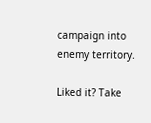campaign into enemy territory.

Liked it? Take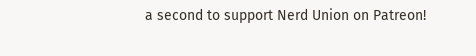a second to support Nerd Union on Patreon!